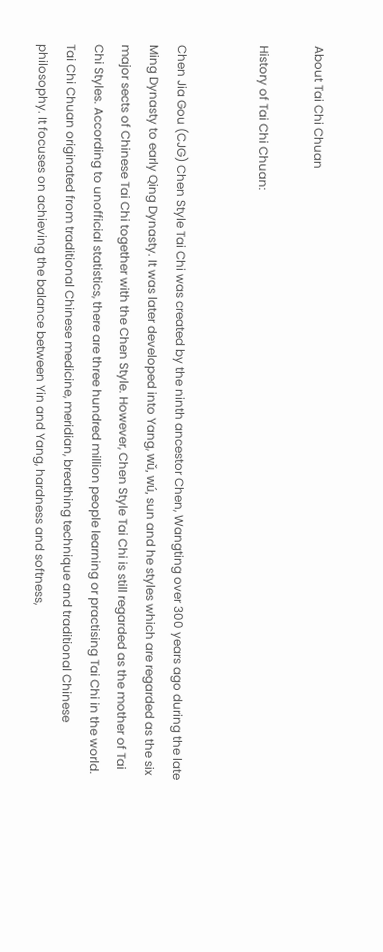About Tai Chi Chuan

History of Tai Chi Chuan:


Chen Jia Gou (CJG) Chen Style Tai Chi was created by the ninth ancestor Chen, Wangting over 300 years ago during the late Ming Dynasty to early Qing Dynasty. It was later developed into Yang, wǔ, wú, sun and he styles which are regarded as the six major sects of Chinese Tai Chi together with the Chen Style. However, Chen Style Tai Chi is still regarded as the mother of Tai Chi Styles. According to unofficial statistics, there are three hundred million people learning or practising Tai Chi in the world. Tai Chi Chuan originated from traditional Chinese medicine, meridian, breathing technique and traditional Chinese philosophy. It focuses on achieving the balance between Yin and Yang, hardness and softness,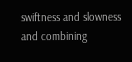swiftness and slowness and combining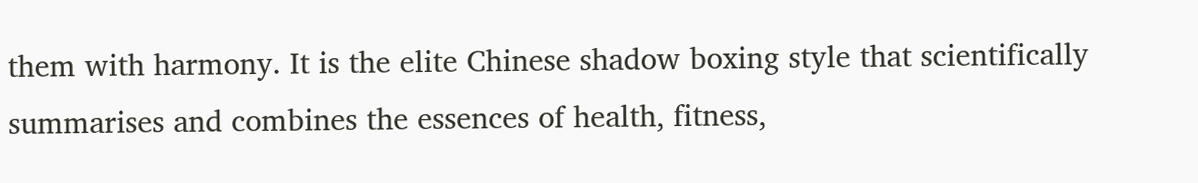them with harmony. It is the elite Chinese shadow boxing style that scientifically summarises and combines the essences of health, fitness,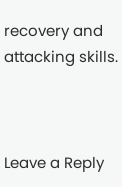recovery and attacking skills.



Leave a Reply